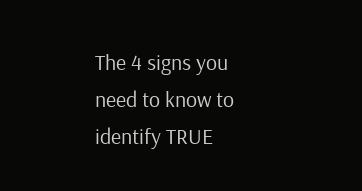The 4 signs you need to know to identify TRUE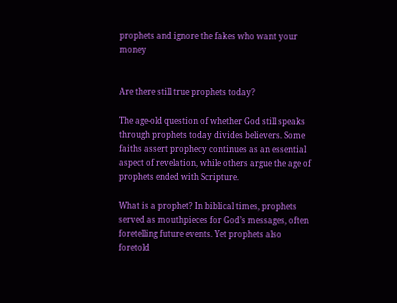prophets and ignore the fakes who want your money


Are there still true prophets today?

The age-old question of whether God still speaks through prophets today divides believers. Some faiths assert prophecy continues as an essential aspect of revelation, while others argue the age of prophets ended with Scripture.

What is a prophet? In biblical times, prophets served as mouthpieces for God’s messages, often foretelling future events. Yet prophets also foretold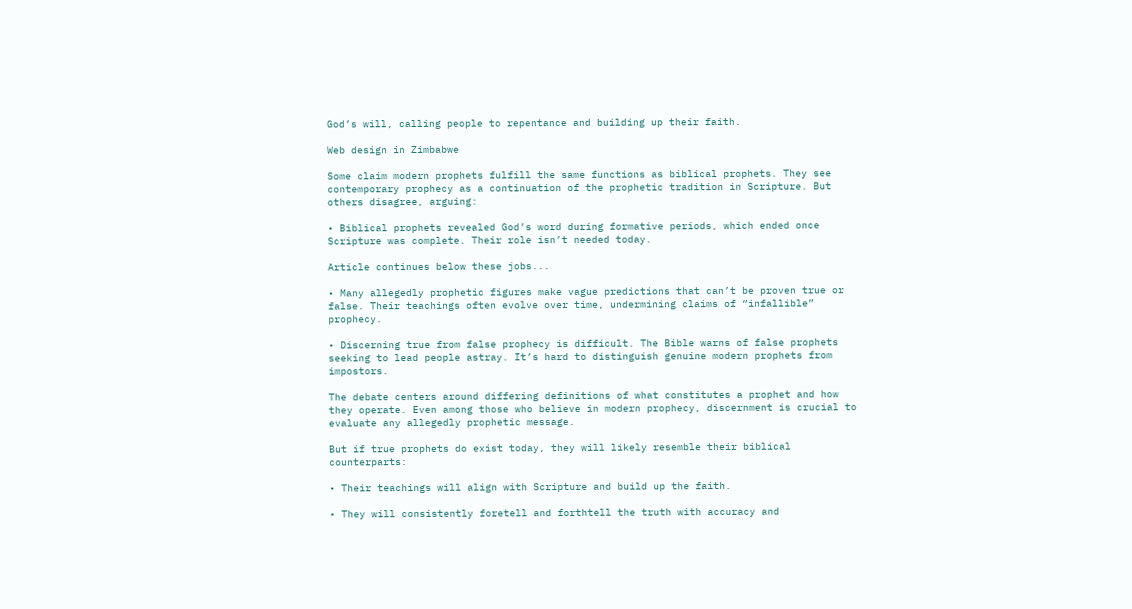God’s will, calling people to repentance and building up their faith.

Web design in Zimbabwe

Some claim modern prophets fulfill the same functions as biblical prophets. They see contemporary prophecy as a continuation of the prophetic tradition in Scripture. But others disagree, arguing:

• Biblical prophets revealed God’s word during formative periods, which ended once Scripture was complete. Their role isn’t needed today.

Article continues below these jobs...

• Many allegedly prophetic figures make vague predictions that can’t be proven true or false. Their teachings often evolve over time, undermining claims of “infallible” prophecy.

• Discerning true from false prophecy is difficult. The Bible warns of false prophets seeking to lead people astray. It’s hard to distinguish genuine modern prophets from impostors.

The debate centers around differing definitions of what constitutes a prophet and how they operate. Even among those who believe in modern prophecy, discernment is crucial to evaluate any allegedly prophetic message.

But if true prophets do exist today, they will likely resemble their biblical counterparts:

• Their teachings will align with Scripture and build up the faith.

• They will consistently foretell and forthtell the truth with accuracy and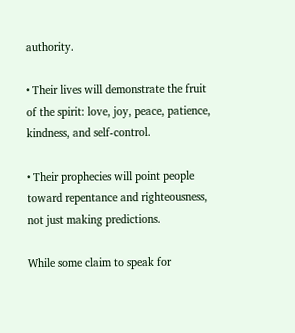authority.

• Their lives will demonstrate the fruit of the spirit: love, joy, peace, patience, kindness, and self-control.

• Their prophecies will point people toward repentance and righteousness, not just making predictions.

While some claim to speak for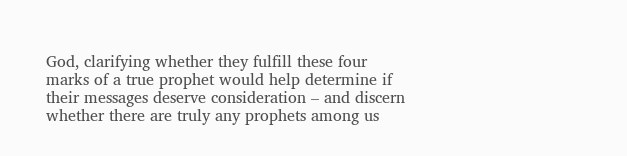God, clarifying whether they fulfill these four marks of a true prophet would help determine if their messages deserve consideration – and discern whether there are truly any prophets among us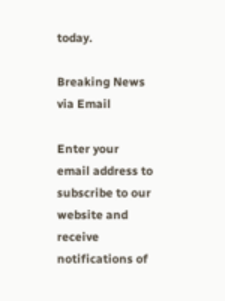today.

Breaking News via Email

Enter your email address to subscribe to our website and receive notifications of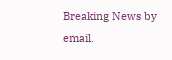Breaking News by email.